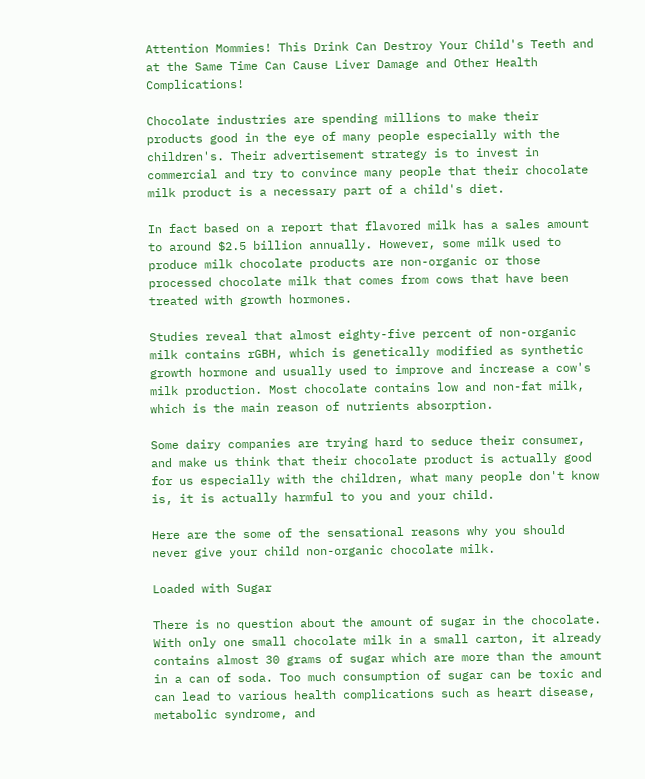Attention Mommies! This Drink Can Destroy Your Child's Teeth and at the Same Time Can Cause Liver Damage and Other Health Complications!

Chocolate industries are spending millions to make their products good in the eye of many people especially with the children's. Their advertisement strategy is to invest in commercial and try to convince many people that their chocolate milk product is a necessary part of a child's diet.

In fact based on a report that flavored milk has a sales amount to around $2.5 billion annually. However, some milk used to produce milk chocolate products are non-organic or those processed chocolate milk that comes from cows that have been treated with growth hormones.

Studies reveal that almost eighty-five percent of non-organic milk contains rGBH, which is genetically modified as synthetic growth hormone and usually used to improve and increase a cow's milk production. Most chocolate contains low and non-fat milk, which is the main reason of nutrients absorption.

Some dairy companies are trying hard to seduce their consumer, and make us think that their chocolate product is actually good for us especially with the children, what many people don't know is, it is actually harmful to you and your child.

Here are the some of the sensational reasons why you should never give your child non-organic chocolate milk.

Loaded with Sugar

There is no question about the amount of sugar in the chocolate. With only one small chocolate milk in a small carton, it already contains almost 30 grams of sugar which are more than the amount in a can of soda. Too much consumption of sugar can be toxic and can lead to various health complications such as heart disease, metabolic syndrome, and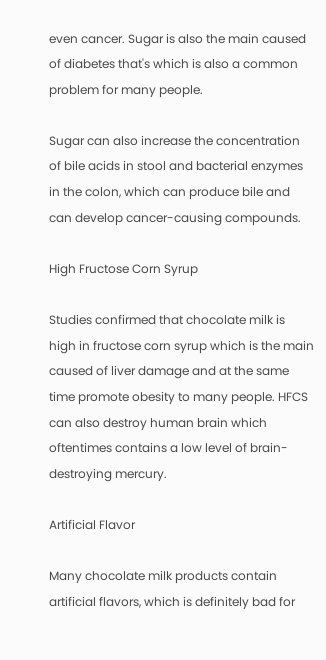even cancer. Sugar is also the main caused of diabetes that's which is also a common problem for many people.

Sugar can also increase the concentration of bile acids in stool and bacterial enzymes in the colon, which can produce bile and can develop cancer-causing compounds.

High Fructose Corn Syrup

Studies confirmed that chocolate milk is high in fructose corn syrup which is the main caused of liver damage and at the same time promote obesity to many people. HFCS can also destroy human brain which oftentimes contains a low level of brain-destroying mercury.

Artificial Flavor

Many chocolate milk products contain artificial flavors, which is definitely bad for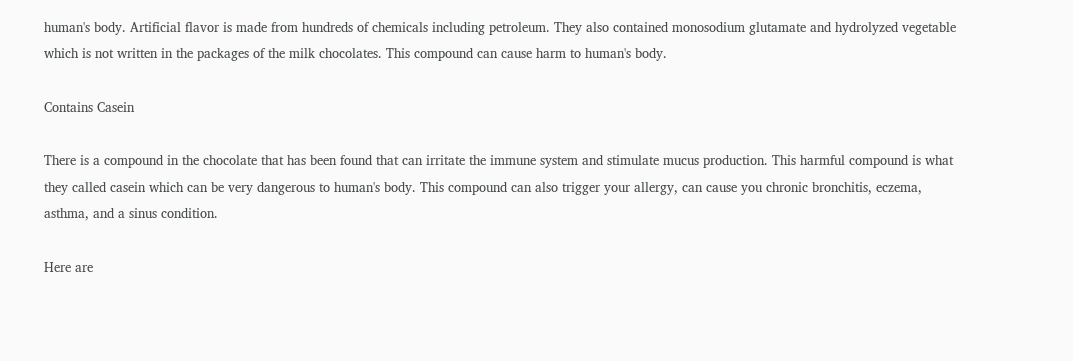human's body. Artificial flavor is made from hundreds of chemicals including petroleum. They also contained monosodium glutamate and hydrolyzed vegetable which is not written in the packages of the milk chocolates. This compound can cause harm to human's body.

Contains Casein

There is a compound in the chocolate that has been found that can irritate the immune system and stimulate mucus production. This harmful compound is what they called casein which can be very dangerous to human's body. This compound can also trigger your allergy, can cause you chronic bronchitis, eczema, asthma, and a sinus condition.

Here are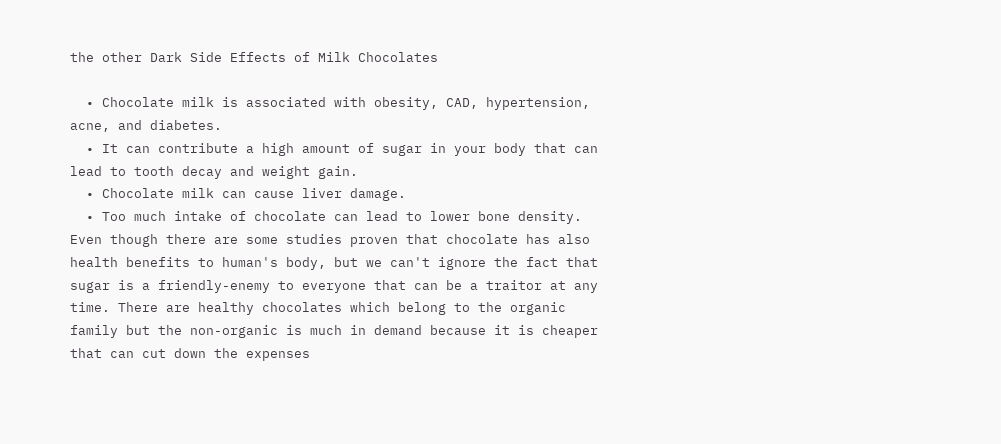the other Dark Side Effects of Milk Chocolates

  • Chocolate milk is associated with obesity, CAD, hypertension, acne, and diabetes.
  • It can contribute a high amount of sugar in your body that can lead to tooth decay and weight gain.
  • Chocolate milk can cause liver damage.
  • Too much intake of chocolate can lead to lower bone density.
Even though there are some studies proven that chocolate has also health benefits to human's body, but we can't ignore the fact that sugar is a friendly-enemy to everyone that can be a traitor at any time. There are healthy chocolates which belong to the organic family but the non-organic is much in demand because it is cheaper that can cut down the expenses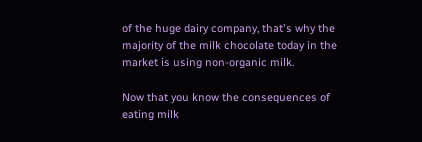of the huge dairy company, that's why the majority of the milk chocolate today in the market is using non-organic milk.

Now that you know the consequences of eating milk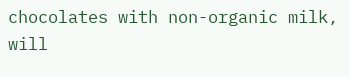chocolates with non-organic milk, will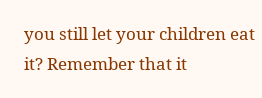you still let your children eat it? Remember that it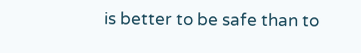is better to be safe than to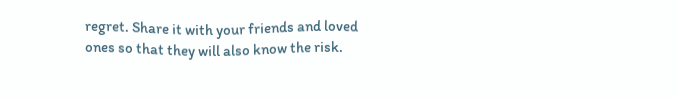regret. Share it with your friends and loved ones so that they will also know the risk.